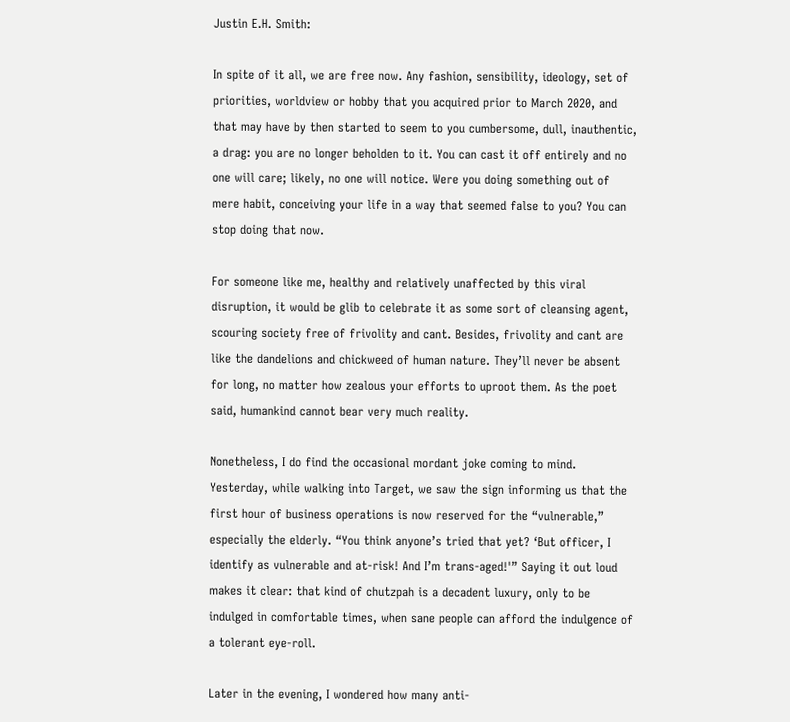Justin E.H. Smith:

In spite of it all, we are free now. Any fashion, sensibility, ideology, set of priorities, worldview or hobby that you acquired prior to March 2020, and that may have by then started to seem to you cumbersome, dull, inauthentic, a drag: you are no longer beholden to it. You can cast it off entirely and no one will care; likely, no one will notice. Were you doing something out of mere habit, conceiving your life in a way that seemed false to you? You can stop doing that now.

For someone like me, healthy and relatively unaffected by this viral disruption, it would be glib to celebrate it as some sort of cleansing agent, scouring society free of frivolity and cant. Besides, frivolity and cant are like the dandelions and chickweed of human nature. They’ll never be absent for long, no matter how zealous your efforts to uproot them. As the poet said, humankind cannot bear very much reality.

Nonetheless, I do find the occasional mordant joke coming to mind. Yesterday, while walking into Target, we saw the sign informing us that the first hour of business operations is now reserved for the “vulnerable,” especially the elderly. “You think anyone’s tried that yet? ‘But officer, I identify as vulnerable and at-risk! And I’m trans-aged!'” Saying it out loud makes it clear: that kind of chutzpah is a decadent luxury, only to be indulged in comfortable times, when sane people can afford the indulgence of a tolerant eye-roll.

Later in the evening, I wondered how many anti-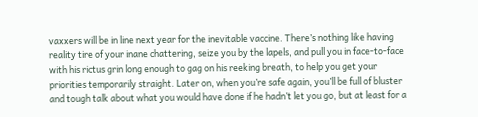vaxxers will be in line next year for the inevitable vaccine. There’s nothing like having reality tire of your inane chattering, seize you by the lapels, and pull you in face-to-face with his rictus grin long enough to gag on his reeking breath, to help you get your priorities temporarily straight. Later on, when you’re safe again, you’ll be full of bluster and tough talk about what you would have done if he hadn’t let you go, but at least for a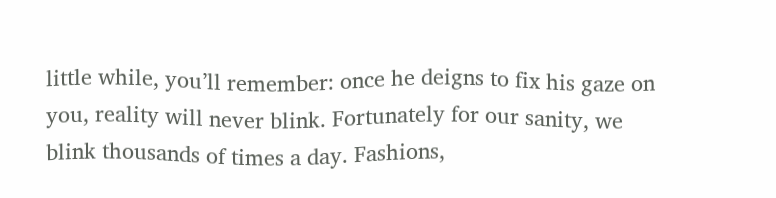little while, you’ll remember: once he deigns to fix his gaze on you, reality will never blink. Fortunately for our sanity, we blink thousands of times a day. Fashions,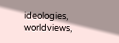ideologies, worldviews,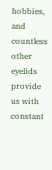hobbies, and countless other eyelids provide us with constant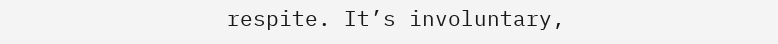respite. It’s involuntary,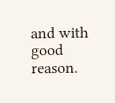and with good reason.